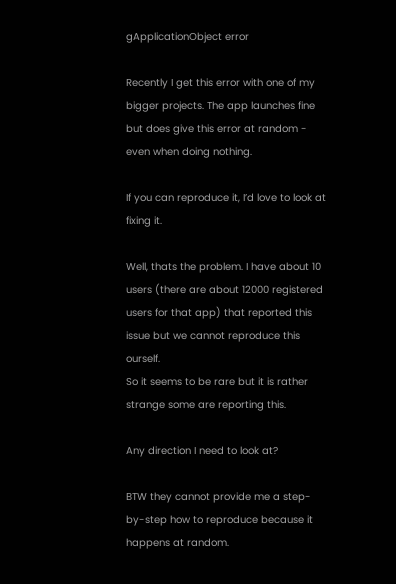gApplicationObject error

Recently I get this error with one of my bigger projects. The app launches fine but does give this error at random - even when doing nothing.

If you can reproduce it, I’d love to look at fixing it.

Well, thats the problem. I have about 10 users (there are about 12000 registered users for that app) that reported this issue but we cannot reproduce this ourself.
So it seems to be rare but it is rather strange some are reporting this.

Any direction I need to look at?

BTW they cannot provide me a step-by-step how to reproduce because it happens at random.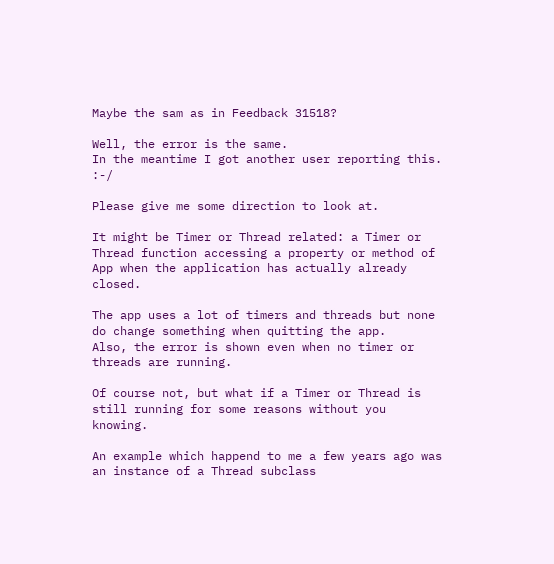Maybe the sam as in Feedback 31518?

Well, the error is the same.
In the meantime I got another user reporting this. :-/

Please give me some direction to look at.

It might be Timer or Thread related: a Timer or Thread function accessing a property or method of App when the application has actually already closed.

The app uses a lot of timers and threads but none do change something when quitting the app.
Also, the error is shown even when no timer or threads are running.

Of course not, but what if a Timer or Thread is still running for some reasons without you knowing.

An example which happend to me a few years ago was an instance of a Thread subclass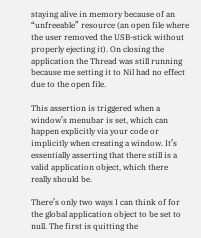staying alive in memory because of an “unfreeable” resource (an open file where the user removed the USB-stick without properly ejecting it). On closing the application the Thread was still running because me setting it to Nil had no effect due to the open file.

This assertion is triggered when a window’s menubar is set, which can happen explicitly via your code or implicitly when creating a window. It’s essentially asserting that there still is a valid application object, which there really should be.

There’s only two ways I can think of for the global application object to be set to null. The first is quitting the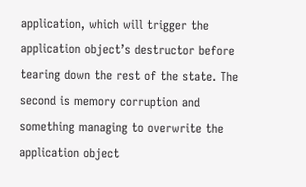application, which will trigger the application object’s destructor before tearing down the rest of the state. The second is memory corruption and something managing to overwrite the application object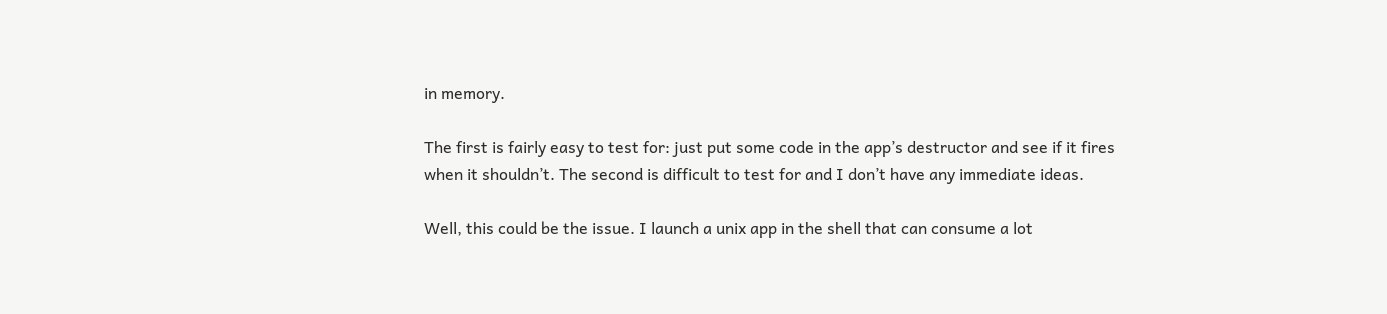in memory.

The first is fairly easy to test for: just put some code in the app’s destructor and see if it fires when it shouldn’t. The second is difficult to test for and I don’t have any immediate ideas.

Well, this could be the issue. I launch a unix app in the shell that can consume a lot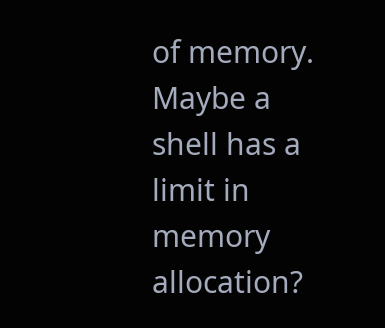of memory. Maybe a shell has a limit in memory allocation?